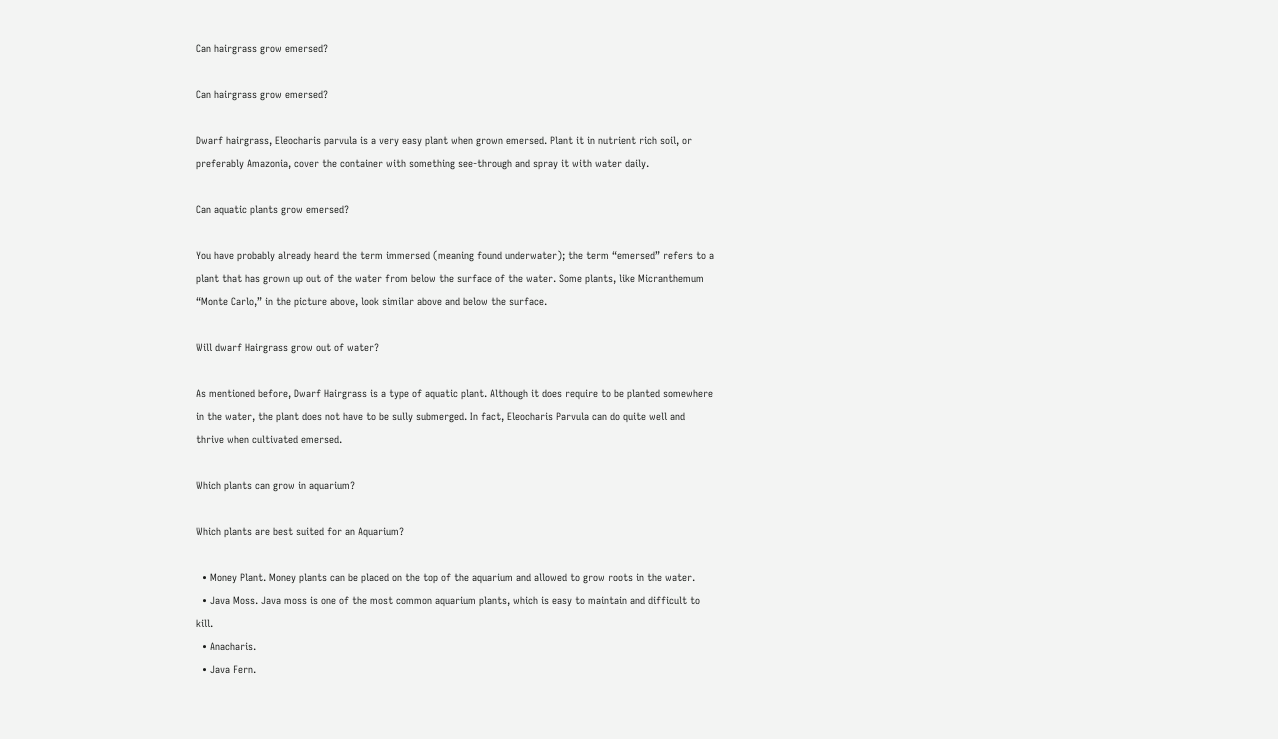Can hairgrass grow emersed?

Can hairgrass grow emersed?

Dwarf hairgrass, Eleocharis parvula is a very easy plant when grown emersed. Plant it in nutrient rich soil, or preferably Amazonia, cover the container with something see-through and spray it with water daily.

Can aquatic plants grow emersed?

You have probably already heard the term immersed (meaning found underwater); the term “emersed” refers to a plant that has grown up out of the water from below the surface of the water. Some plants, like Micranthemum “Monte Carlo,” in the picture above, look similar above and below the surface.

Will dwarf Hairgrass grow out of water?

As mentioned before, Dwarf Hairgrass is a type of aquatic plant. Although it does require to be planted somewhere in the water, the plant does not have to be sully submerged. In fact, Eleocharis Parvula can do quite well and thrive when cultivated emersed.

Which plants can grow in aquarium?

Which plants are best suited for an Aquarium?

  • Money Plant. Money plants can be placed on the top of the aquarium and allowed to grow roots in the water.
  • Java Moss. Java moss is one of the most common aquarium plants, which is easy to maintain and difficult to kill.
  • Anacharis.
  • Java Fern.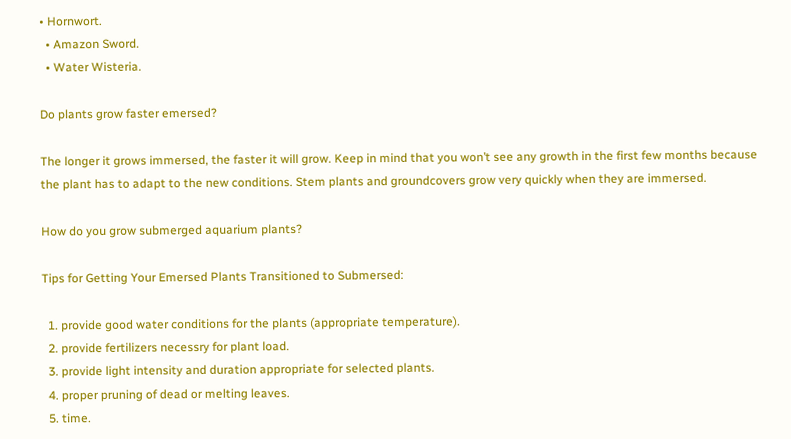• Hornwort.
  • Amazon Sword.
  • Water Wisteria.

Do plants grow faster emersed?

The longer it grows immersed, the faster it will grow. Keep in mind that you won’t see any growth in the first few months because the plant has to adapt to the new conditions. Stem plants and groundcovers grow very quickly when they are immersed.

How do you grow submerged aquarium plants?

Tips for Getting Your Emersed Plants Transitioned to Submersed:

  1. provide good water conditions for the plants (appropriate temperature).
  2. provide fertilizers necessry for plant load.
  3. provide light intensity and duration appropriate for selected plants.
  4. proper pruning of dead or melting leaves.
  5. time.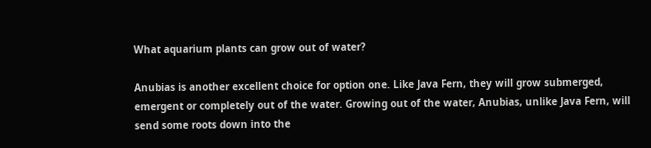What aquarium plants can grow out of water?

Anubias is another excellent choice for option one. Like Java Fern, they will grow submerged, emergent or completely out of the water. Growing out of the water, Anubias, unlike Java Fern, will send some roots down into the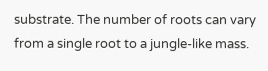substrate. The number of roots can vary from a single root to a jungle-like mass.